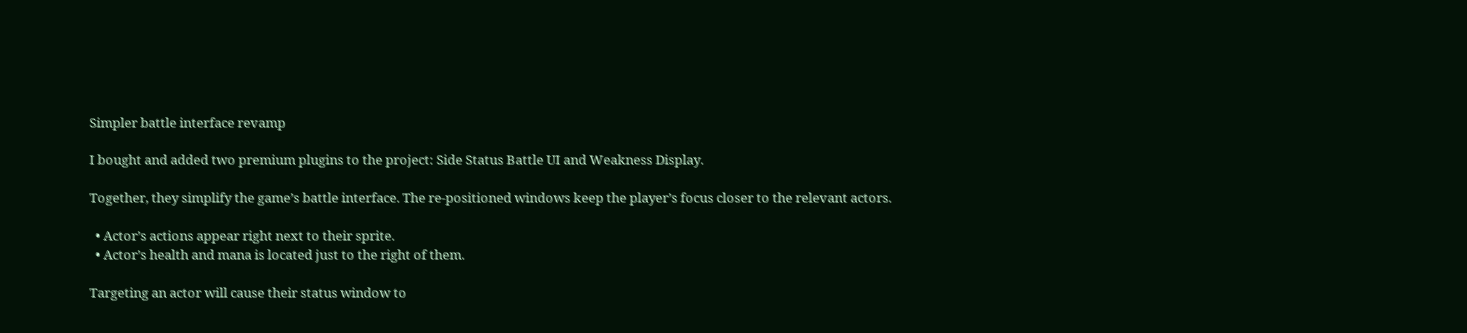Simpler battle interface revamp

I bought and added two premium plugins to the project: Side Status Battle UI and Weakness Display.

Together, they simplify the game’s battle interface. The re-positioned windows keep the player’s focus closer to the relevant actors.

  • Actor’s actions appear right next to their sprite.
  • Actor’s health and mana is located just to the right of them.

Targeting an actor will cause their status window to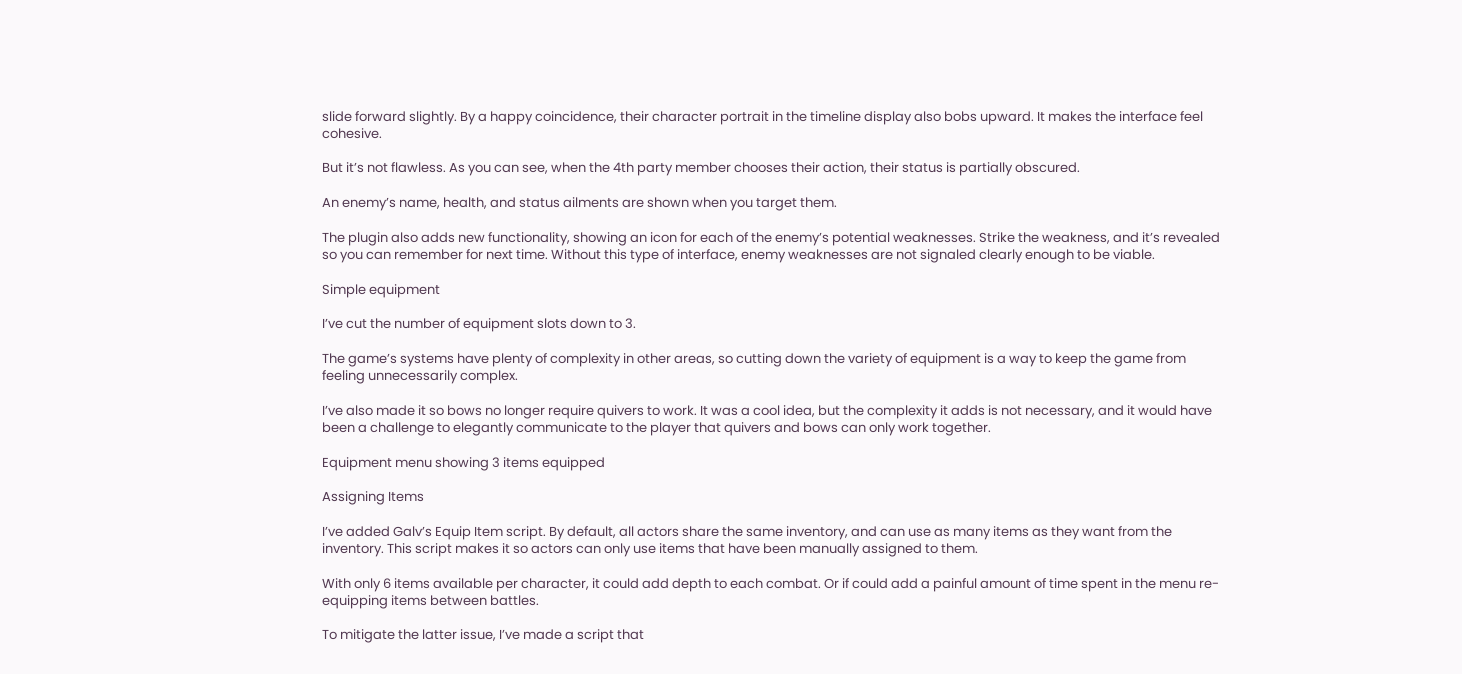slide forward slightly. By a happy coincidence, their character portrait in the timeline display also bobs upward. It makes the interface feel cohesive.

But it’s not flawless. As you can see, when the 4th party member chooses their action, their status is partially obscured.

An enemy’s name, health, and status ailments are shown when you target them.

The plugin also adds new functionality, showing an icon for each of the enemy’s potential weaknesses. Strike the weakness, and it’s revealed so you can remember for next time. Without this type of interface, enemy weaknesses are not signaled clearly enough to be viable.

Simple equipment

I’ve cut the number of equipment slots down to 3.

The game’s systems have plenty of complexity in other areas, so cutting down the variety of equipment is a way to keep the game from feeling unnecessarily complex.

I’ve also made it so bows no longer require quivers to work. It was a cool idea, but the complexity it adds is not necessary, and it would have been a challenge to elegantly communicate to the player that quivers and bows can only work together.

Equipment menu showing 3 items equipped

Assigning Items

I’ve added Galv’s Equip Item script. By default, all actors share the same inventory, and can use as many items as they want from the inventory. This script makes it so actors can only use items that have been manually assigned to them.

With only 6 items available per character, it could add depth to each combat. Or if could add a painful amount of time spent in the menu re-equipping items between battles.

To mitigate the latter issue, I’ve made a script that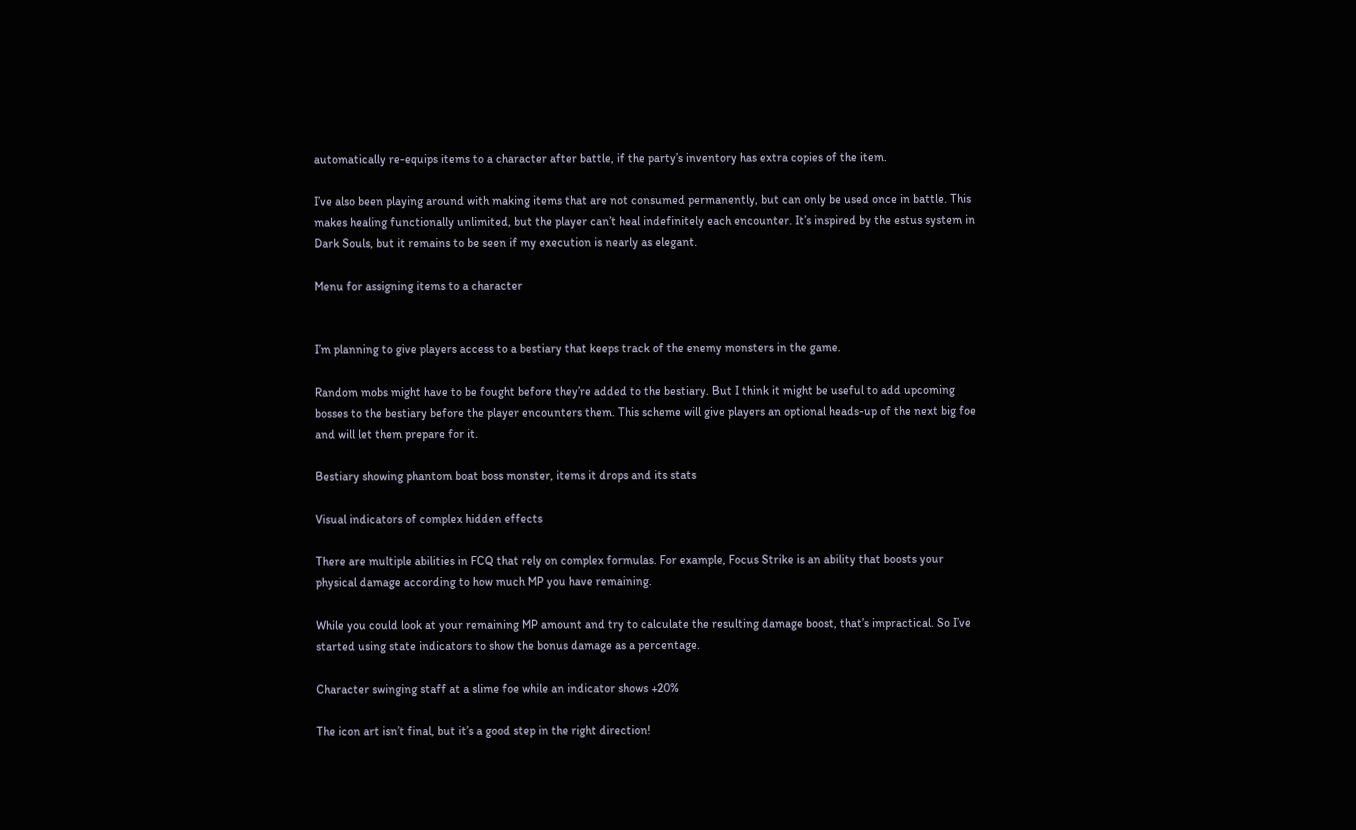automatically re-equips items to a character after battle, if the party’s inventory has extra copies of the item.

I’ve also been playing around with making items that are not consumed permanently, but can only be used once in battle. This makes healing functionally unlimited, but the player can’t heal indefinitely each encounter. It’s inspired by the estus system in Dark Souls, but it remains to be seen if my execution is nearly as elegant.

Menu for assigning items to a character


I’m planning to give players access to a bestiary that keeps track of the enemy monsters in the game.

Random mobs might have to be fought before they’re added to the bestiary. But I think it might be useful to add upcoming bosses to the bestiary before the player encounters them. This scheme will give players an optional heads-up of the next big foe and will let them prepare for it.

Bestiary showing phantom boat boss monster, items it drops and its stats

Visual indicators of complex hidden effects

There are multiple abilities in FCQ that rely on complex formulas. For example, Focus Strike is an ability that boosts your physical damage according to how much MP you have remaining.

While you could look at your remaining MP amount and try to calculate the resulting damage boost, that’s impractical. So I’ve started using state indicators to show the bonus damage as a percentage.

Character swinging staff at a slime foe while an indicator shows +20%

The icon art isn’t final, but it’s a good step in the right direction!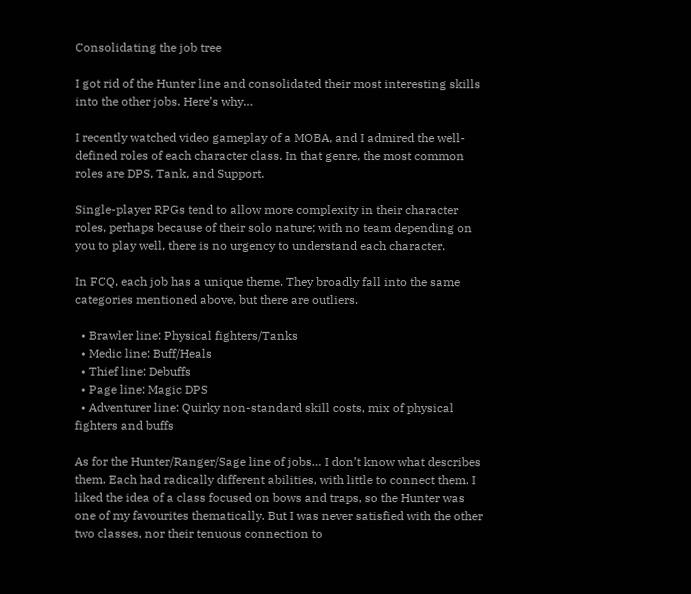Consolidating the job tree

I got rid of the Hunter line and consolidated their most interesting skills into the other jobs. Here’s why…

I recently watched video gameplay of a MOBA, and I admired the well-defined roles of each character class. In that genre, the most common roles are DPS, Tank, and Support.

Single-player RPGs tend to allow more complexity in their character roles, perhaps because of their solo nature; with no team depending on you to play well, there is no urgency to understand each character.

In FCQ, each job has a unique theme. They broadly fall into the same categories mentioned above, but there are outliers.

  • Brawler line: Physical fighters/Tanks
  • Medic line: Buff/Heals
  • Thief line: Debuffs
  • Page line: Magic DPS
  • Adventurer line: Quirky non-standard skill costs, mix of physical fighters and buffs

As for the Hunter/Ranger/Sage line of jobs… I don’t know what describes them. Each had radically different abilities, with little to connect them. I liked the idea of a class focused on bows and traps, so the Hunter was one of my favourites thematically. But I was never satisfied with the other two classes, nor their tenuous connection to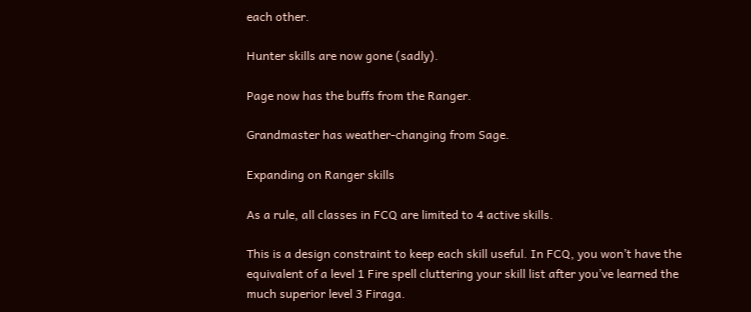each other.

Hunter skills are now gone (sadly).

Page now has the buffs from the Ranger.

Grandmaster has weather-changing from Sage.

Expanding on Ranger skills

As a rule, all classes in FCQ are limited to 4 active skills.

This is a design constraint to keep each skill useful. In FCQ, you won’t have the equivalent of a level 1 Fire spell cluttering your skill list after you’ve learned the much superior level 3 Firaga.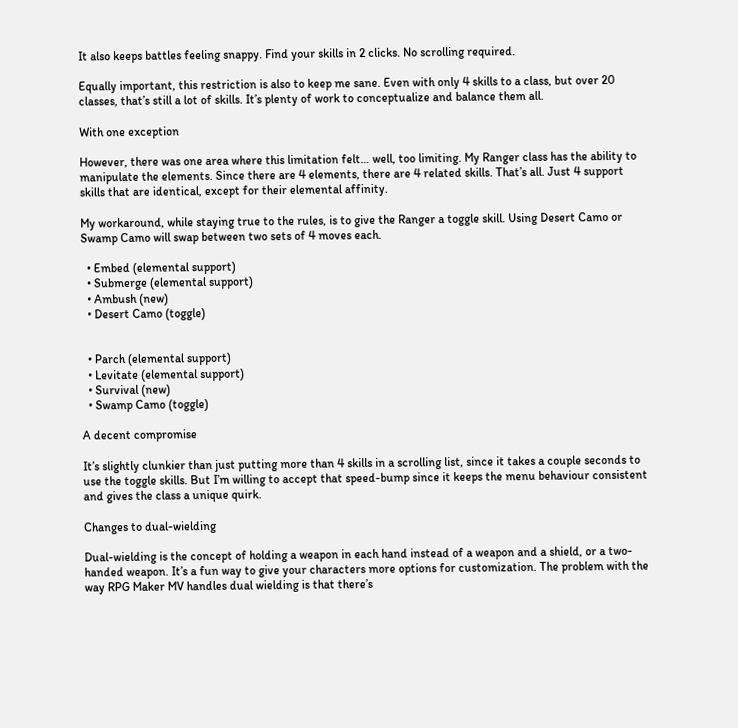It also keeps battles feeling snappy. Find your skills in 2 clicks. No scrolling required.

Equally important, this restriction is also to keep me sane. Even with only 4 skills to a class, but over 20 classes, that’s still a lot of skills. It’s plenty of work to conceptualize and balance them all.

With one exception

However, there was one area where this limitation felt… well, too limiting. My Ranger class has the ability to manipulate the elements. Since there are 4 elements, there are 4 related skills. That’s all. Just 4 support skills that are identical, except for their elemental affinity.

My workaround, while staying true to the rules, is to give the Ranger a toggle skill. Using Desert Camo or Swamp Camo will swap between two sets of 4 moves each.

  • Embed (elemental support)
  • Submerge (elemental support)
  • Ambush (new)
  • Desert Camo (toggle)


  • Parch (elemental support)
  • Levitate (elemental support)
  • Survival (new)
  • Swamp Camo (toggle)

A decent compromise

It’s slightly clunkier than just putting more than 4 skills in a scrolling list, since it takes a couple seconds to use the toggle skills. But I’m willing to accept that speed-bump since it keeps the menu behaviour consistent and gives the class a unique quirk.

Changes to dual-wielding

Dual-wielding is the concept of holding a weapon in each hand instead of a weapon and a shield, or a two-handed weapon. It’s a fun way to give your characters more options for customization. The problem with the way RPG Maker MV handles dual wielding is that there’s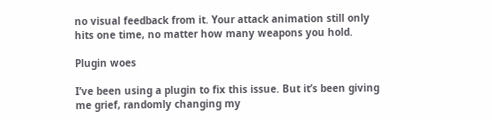no visual feedback from it. Your attack animation still only hits one time, no matter how many weapons you hold.

Plugin woes

I’ve been using a plugin to fix this issue. But it’s been giving me grief, randomly changing my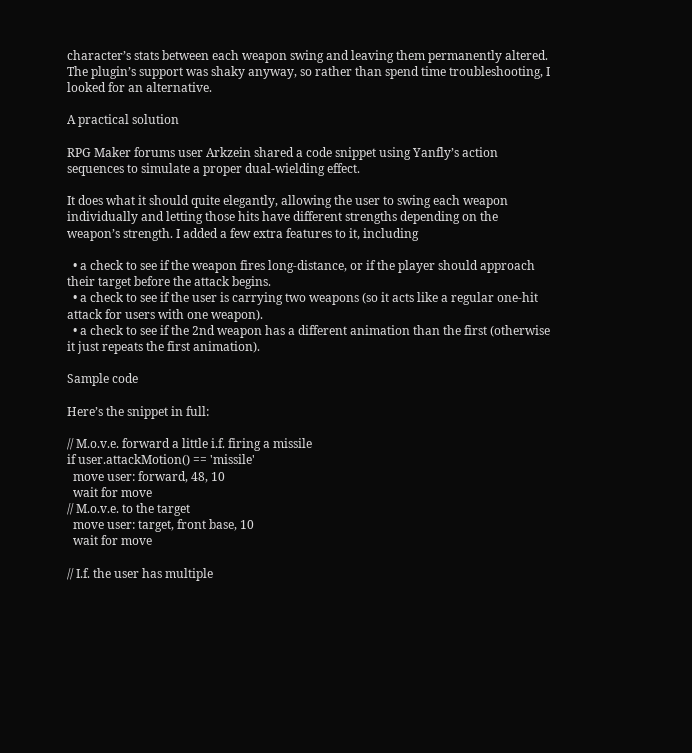character’s stats between each weapon swing and leaving them permanently altered. The plugin’s support was shaky anyway, so rather than spend time troubleshooting, I looked for an alternative.

A practical solution

RPG Maker forums user Arkzein shared a code snippet using Yanfly’s action sequences to simulate a proper dual-wielding effect.

It does what it should quite elegantly, allowing the user to swing each weapon individually and letting those hits have different strengths depending on the weapon’s strength. I added a few extra features to it, including

  • a check to see if the weapon fires long-distance, or if the player should approach their target before the attack begins.
  • a check to see if the user is carrying two weapons (so it acts like a regular one-hit attack for users with one weapon).
  • a check to see if the 2nd weapon has a different animation than the first (otherwise it just repeats the first animation).

Sample code

Here’s the snippet in full:

// M.o.v.e. forward a little i.f. firing a missile
if user.attackMotion() == 'missile'
  move user: forward, 48, 10
  wait for move
// M.o.v.e. to the target
  move user: target, front base, 10
  wait for move

// I.f. the user has multiple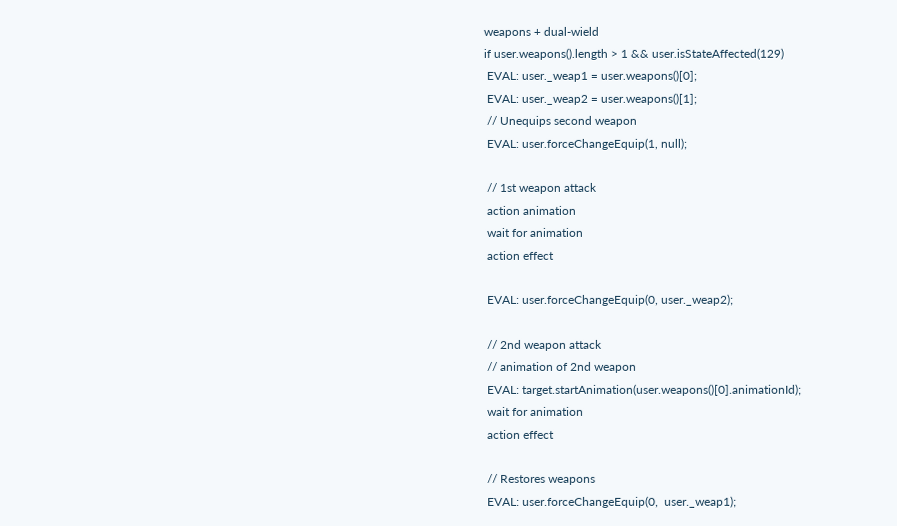weapons + dual-wield
if user.weapons().length > 1 && user.isStateAffected(129)
 EVAL: user._weap1 = user.weapons()[0];
 EVAL: user._weap2 = user.weapons()[1];
 // Unequips second weapon
 EVAL: user.forceChangeEquip(1, null);

 // 1st weapon attack
 action animation
 wait for animation
 action effect

 EVAL: user.forceChangeEquip(0, user._weap2);

 // 2nd weapon attack
 // animation of 2nd weapon
 EVAL: target.startAnimation(user.weapons()[0].animationId);
 wait for animation
 action effect

 // Restores weapons
 EVAL: user.forceChangeEquip(0,  user._weap1);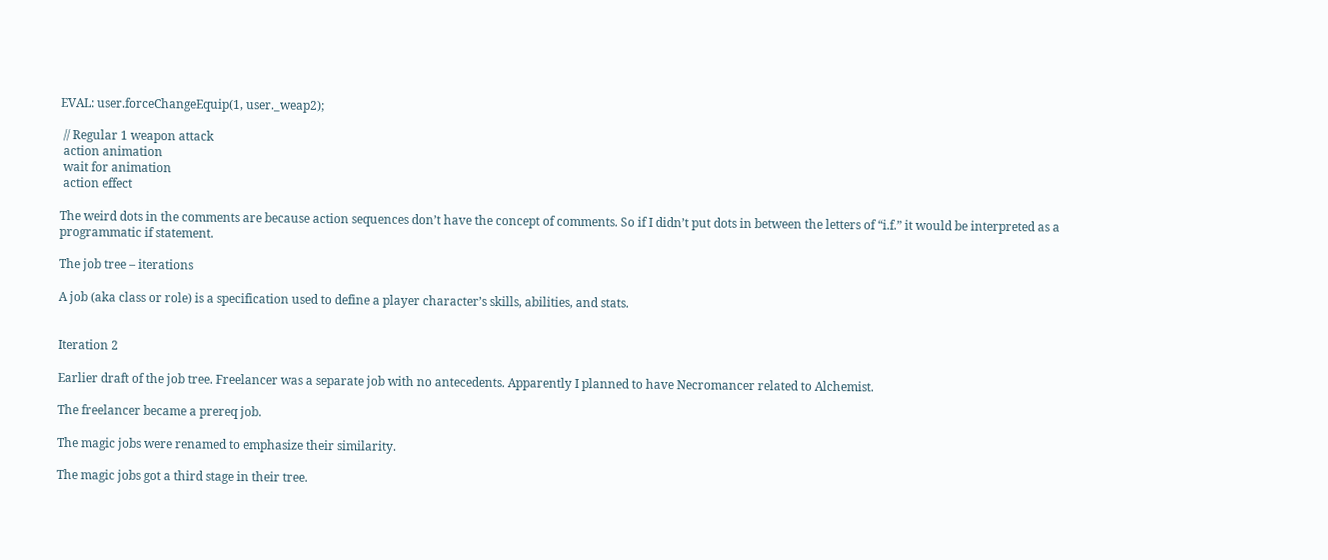EVAL: user.forceChangeEquip(1, user._weap2);

 // Regular 1 weapon attack
 action animation
 wait for animation
 action effect

The weird dots in the comments are because action sequences don’t have the concept of comments. So if I didn’t put dots in between the letters of “i.f.” it would be interpreted as a programmatic if statement.

The job tree – iterations

A job (aka class or role) is a specification used to define a player character’s skills, abilities, and stats.


Iteration 2

Earlier draft of the job tree. Freelancer was a separate job with no antecedents. Apparently I planned to have Necromancer related to Alchemist.

The freelancer became a prereq job.

The magic jobs were renamed to emphasize their similarity.

The magic jobs got a third stage in their tree.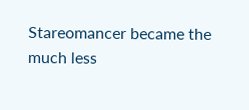Stareomancer became the much less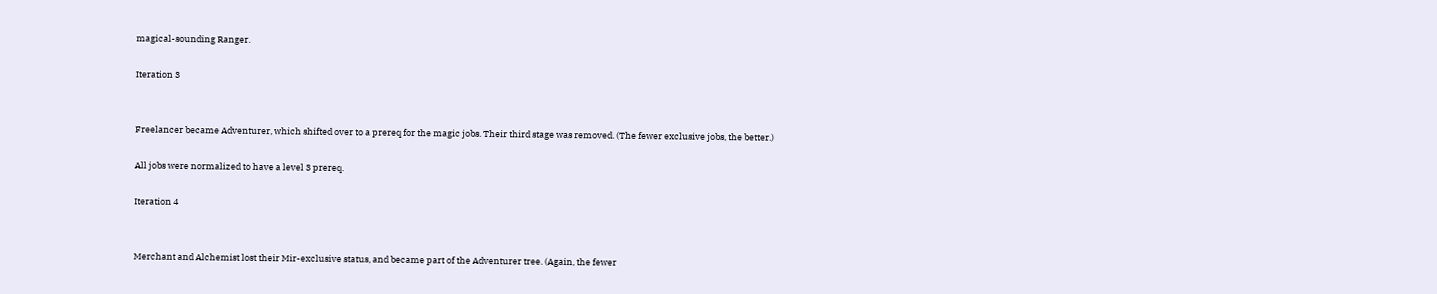magical-sounding Ranger.

Iteration 3


Freelancer became Adventurer, which shifted over to a prereq for the magic jobs. Their third stage was removed. (The fewer exclusive jobs, the better.)

All jobs were normalized to have a level 3 prereq.

Iteration 4


Merchant and Alchemist lost their Mir-exclusive status, and became part of the Adventurer tree. (Again, the fewer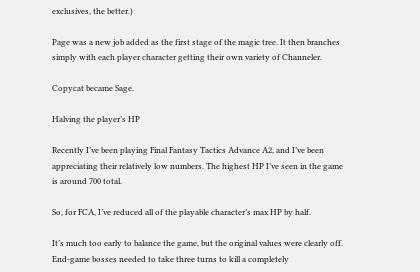exclusives, the better.)

Page was a new job added as the first stage of the magic tree. It then branches simply with each player character getting their own variety of Channeler.

Copycat became Sage.

Halving the player’s HP

Recently I’ve been playing Final Fantasy Tactics Advance A2, and I’ve been appreciating their relatively low numbers. The highest HP I’ve seen in the game is around 700 total.

So, for FCA, I’ve reduced all of the playable character’s max HP by half.

It’s much too early to balance the game, but the original values were clearly off. End-game bosses needed to take three turns to kill a completely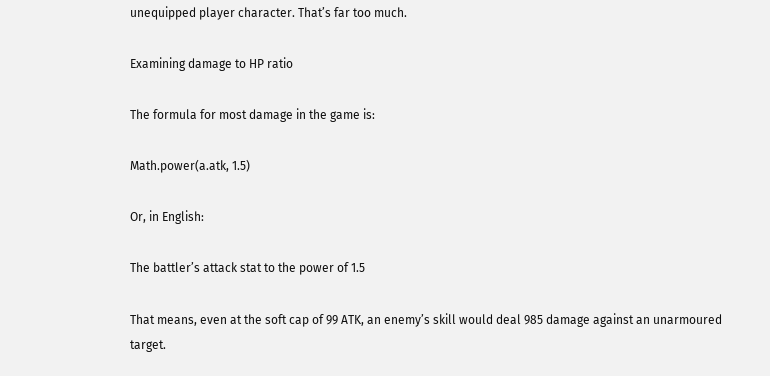unequipped player character. That’s far too much.

Examining damage to HP ratio

The formula for most damage in the game is:

Math.power(a.atk, 1.5)

Or, in English:

The battler’s attack stat to the power of 1.5

That means, even at the soft cap of 99 ATK, an enemy’s skill would deal 985 damage against an unarmoured target.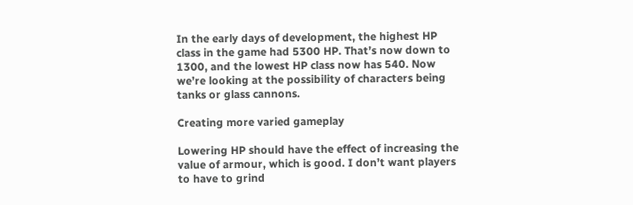In the early days of development, the highest HP class in the game had 5300 HP. That’s now down to 1300, and the lowest HP class now has 540. Now we’re looking at the possibility of characters being tanks or glass cannons.

Creating more varied gameplay

Lowering HP should have the effect of increasing the value of armour, which is good. I don’t want players to have to grind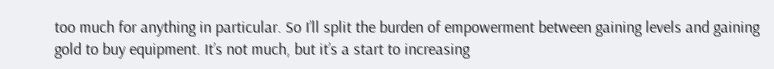too much for anything in particular. So I’ll split the burden of empowerment between gaining levels and gaining gold to buy equipment. It’s not much, but it’s a start to increasing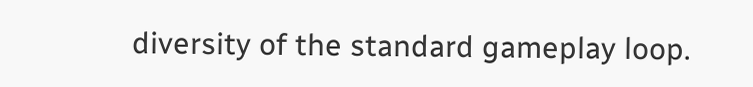diversity of the standard gameplay loop.